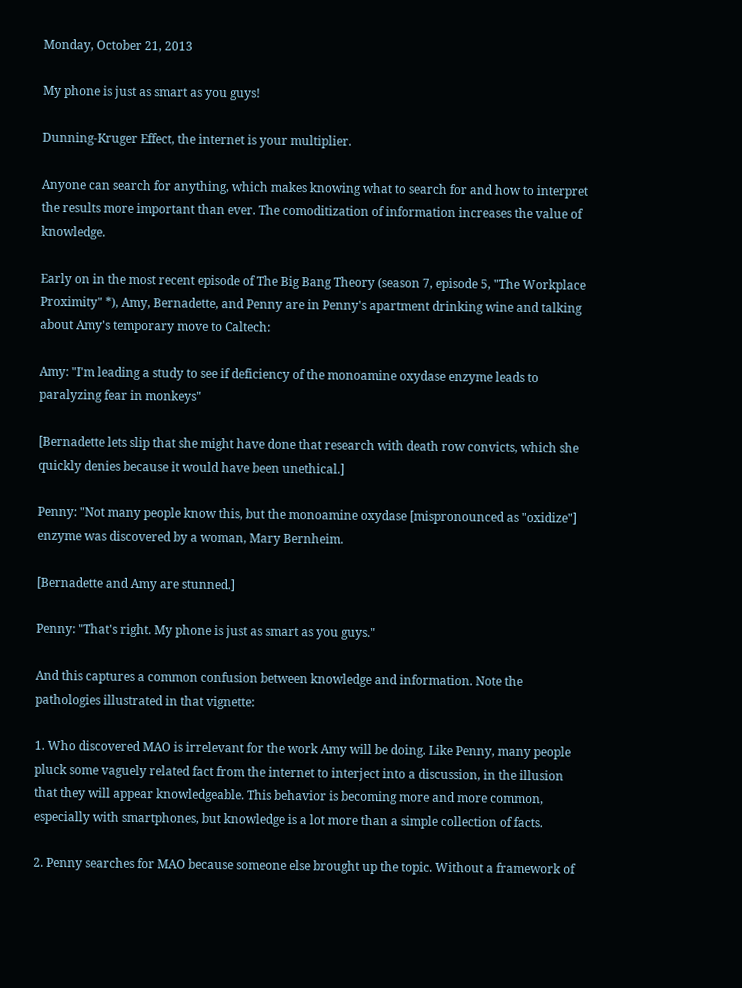Monday, October 21, 2013

My phone is just as smart as you guys!

Dunning-Kruger Effect, the internet is your multiplier.

Anyone can search for anything, which makes knowing what to search for and how to interpret the results more important than ever. The comoditization of information increases the value of knowledge.

Early on in the most recent episode of The Big Bang Theory (season 7, episode 5, "The Workplace Proximity" *), Amy, Bernadette, and Penny are in Penny's apartment drinking wine and talking about Amy's temporary move to Caltech:

Amy: "I'm leading a study to see if deficiency of the monoamine oxydase enzyme leads to paralyzing fear in monkeys"

[Bernadette lets slip that she might have done that research with death row convicts, which she quickly denies because it would have been unethical.]

Penny: "Not many people know this, but the monoamine oxydase [mispronounced as "oxidize"] enzyme was discovered by a woman, Mary Bernheim.

[Bernadette and Amy are stunned.]

Penny: "That's right. My phone is just as smart as you guys."

And this captures a common confusion between knowledge and information. Note the pathologies illustrated in that vignette:

1. Who discovered MAO is irrelevant for the work Amy will be doing. Like Penny, many people pluck some vaguely related fact from the internet to interject into a discussion, in the illusion that they will appear knowledgeable. This behavior is becoming more and more common, especially with smartphones, but knowledge is a lot more than a simple collection of facts.

2. Penny searches for MAO because someone else brought up the topic. Without a framework of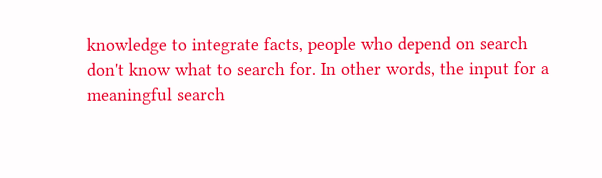knowledge to integrate facts, people who depend on search don't know what to search for. In other words, the input for a meaningful search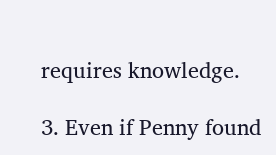requires knowledge.

3. Even if Penny found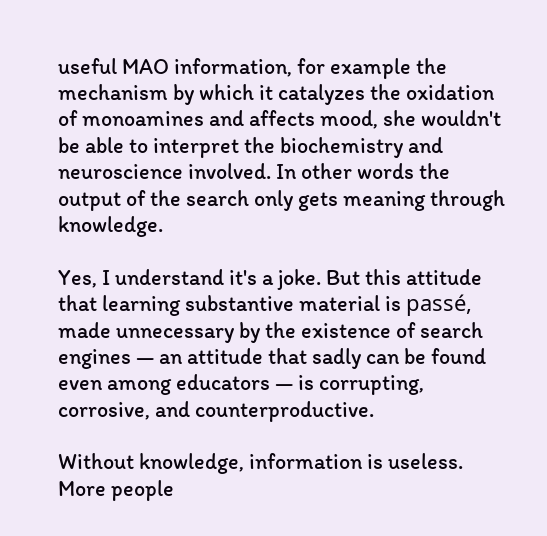useful MAO information, for example the mechanism by which it catalyzes the oxidation of monoamines and affects mood, she wouldn't be able to interpret the biochemistry and neuroscience involved. In other words the output of the search only gets meaning through knowledge.

Yes, I understand it's a joke. But this attitude that learning substantive material is passé, made unnecessary by the existence of search engines — an attitude that sadly can be found even among educators — is corrupting, corrosive, and counterproductive.

Without knowledge, information is useless. More people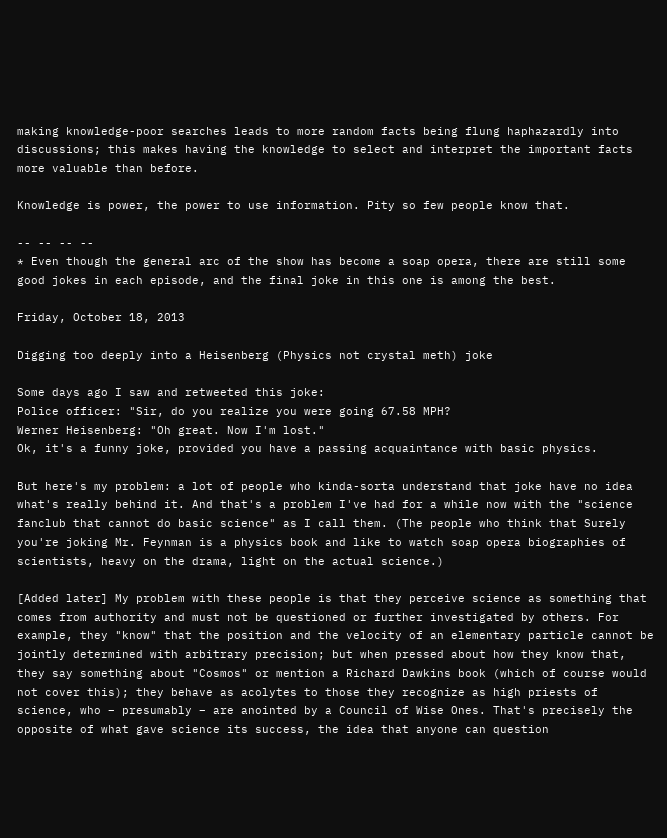making knowledge-poor searches leads to more random facts being flung haphazardly into discussions; this makes having the knowledge to select and interpret the important facts more valuable than before.

Knowledge is power, the power to use information. Pity so few people know that.

-- -- -- --
* Even though the general arc of the show has become a soap opera, there are still some good jokes in each episode, and the final joke in this one is among the best.

Friday, October 18, 2013

Digging too deeply into a Heisenberg (Physics not crystal meth) joke

Some days ago I saw and retweeted this joke:
Police officer: "Sir, do you realize you were going 67.58 MPH?
Werner Heisenberg: "Oh great. Now I'm lost."
Ok, it's a funny joke, provided you have a passing acquaintance with basic physics.

But here's my problem: a lot of people who kinda-sorta understand that joke have no idea what's really behind it. And that's a problem I've had for a while now with the "science fanclub that cannot do basic science" as I call them. (The people who think that Surely you're joking Mr. Feynman is a physics book and like to watch soap opera biographies of scientists, heavy on the drama, light on the actual science.)

[Added later] My problem with these people is that they perceive science as something that comes from authority and must not be questioned or further investigated by others. For example, they "know" that the position and the velocity of an elementary particle cannot be jointly determined with arbitrary precision; but when pressed about how they know that, they say something about "Cosmos" or mention a Richard Dawkins book (which of course would not cover this); they behave as acolytes to those they recognize as high priests of science, who – presumably – are anointed by a Council of Wise Ones. That's precisely the opposite of what gave science its success, the idea that anyone can question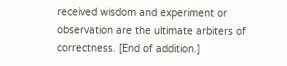received wisdom and experiment or observation are the ultimate arbiters of correctness. [End of addition.]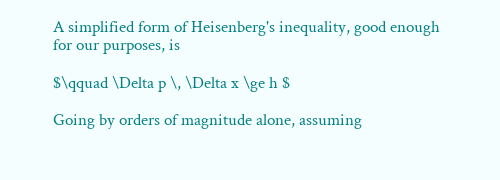A simplified form of Heisenberg's inequality, good enough for our purposes, is

$\qquad \Delta p \, \Delta x \ge h $

Going by orders of magnitude alone, assuming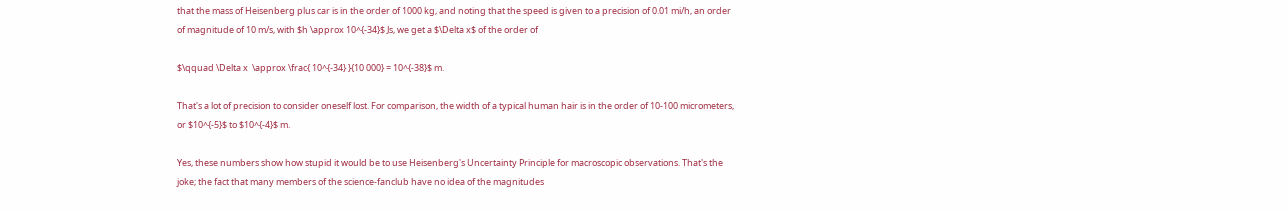that the mass of Heisenberg plus car is in the order of 1000 kg, and noting that the speed is given to a precision of 0.01 mi/h, an order of magnitude of 10 m/s, with $h \approx 10^{-34}$ Js, we get a $\Delta x$ of the order of

$\qquad \Delta x  \approx \frac{ 10^{-34} }{10 000} = 10^{-38}$ m.

That's a lot of precision to consider oneself lost. For comparison, the width of a typical human hair is in the order of 10-100 micrometers, or $10^{-5}$ to $10^{-4}$ m.

Yes, these numbers show how stupid it would be to use Heisenberg's Uncertainty Principle for macroscopic observations. That's the joke; the fact that many members of the science-fanclub have no idea of the magnitudes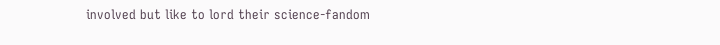involved but like to lord their science-fandom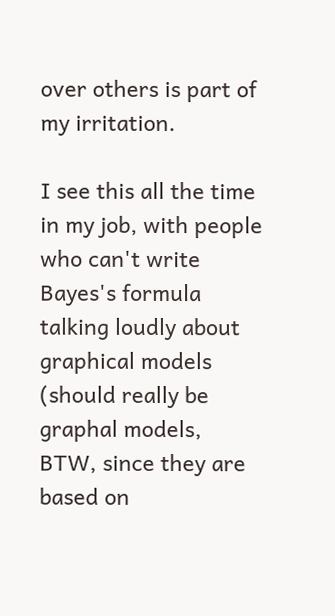over others is part of my irritation.

I see this all the time in my job, with people who can't write Bayes's formula talking loudly about graphical models (should really be graphal models, BTW, since they are based on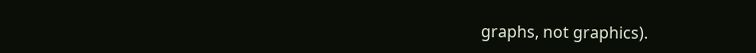graphs, not graphics).